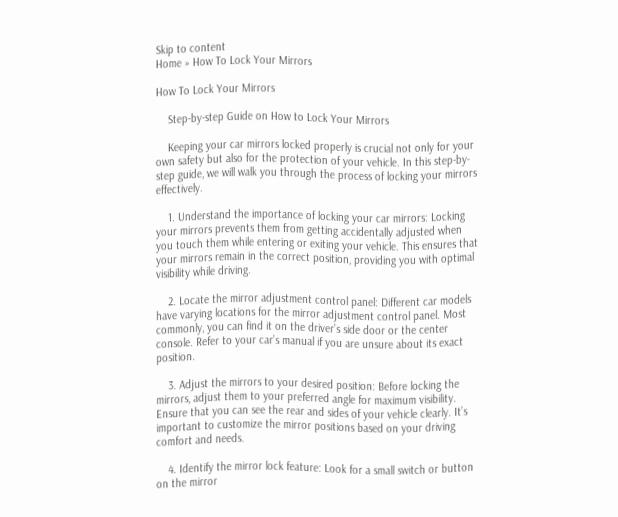Skip to content
Home » How To Lock Your Mirrors

How To Lock Your Mirrors

    Step-by-step Guide on How to Lock Your Mirrors

    Keeping your car mirrors locked properly is crucial not only for your own safety but also for the protection of your vehicle. In this step-by-step guide, we will walk you through the process of locking your mirrors effectively.

    1. Understand the importance of locking your car mirrors: Locking your mirrors prevents them from getting accidentally adjusted when you touch them while entering or exiting your vehicle. This ensures that your mirrors remain in the correct position, providing you with optimal visibility while driving.

    2. Locate the mirror adjustment control panel: Different car models have varying locations for the mirror adjustment control panel. Most commonly, you can find it on the driver’s side door or the center console. Refer to your car’s manual if you are unsure about its exact position.

    3. Adjust the mirrors to your desired position: Before locking the mirrors, adjust them to your preferred angle for maximum visibility. Ensure that you can see the rear and sides of your vehicle clearly. It’s important to customize the mirror positions based on your driving comfort and needs.

    4. Identify the mirror lock feature: Look for a small switch or button on the mirror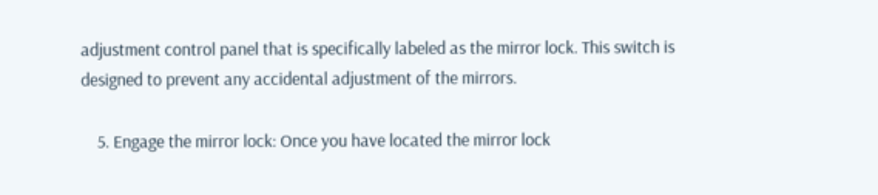adjustment control panel that is specifically labeled as the mirror lock. This switch is designed to prevent any accidental adjustment of the mirrors.

    5. Engage the mirror lock: Once you have located the mirror lock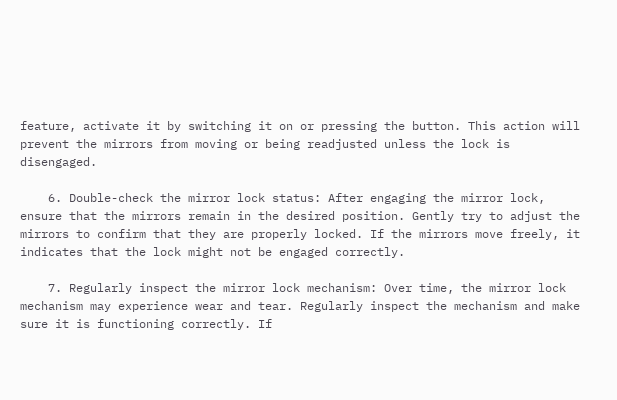feature, activate it by switching it on or pressing the button. This action will prevent the mirrors from moving or being readjusted unless the lock is disengaged.

    6. Double-check the mirror lock status: After engaging the mirror lock, ensure that the mirrors remain in the desired position. Gently try to adjust the mirrors to confirm that they are properly locked. If the mirrors move freely, it indicates that the lock might not be engaged correctly.

    7. Regularly inspect the mirror lock mechanism: Over time, the mirror lock mechanism may experience wear and tear. Regularly inspect the mechanism and make sure it is functioning correctly. If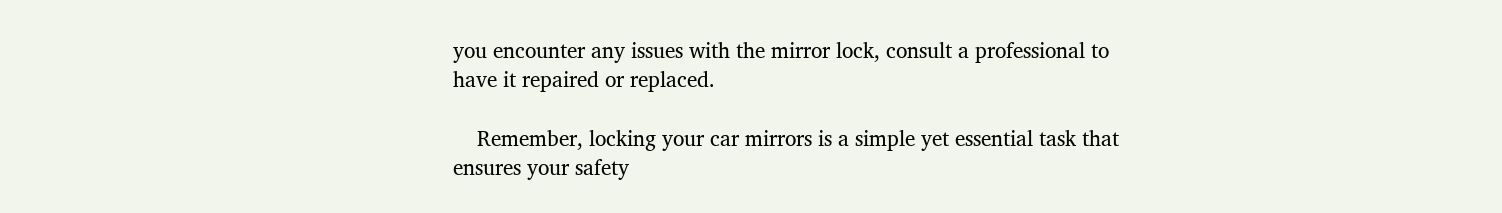you encounter any issues with the mirror lock, consult a professional to have it repaired or replaced.

    Remember, locking your car mirrors is a simple yet essential task that ensures your safety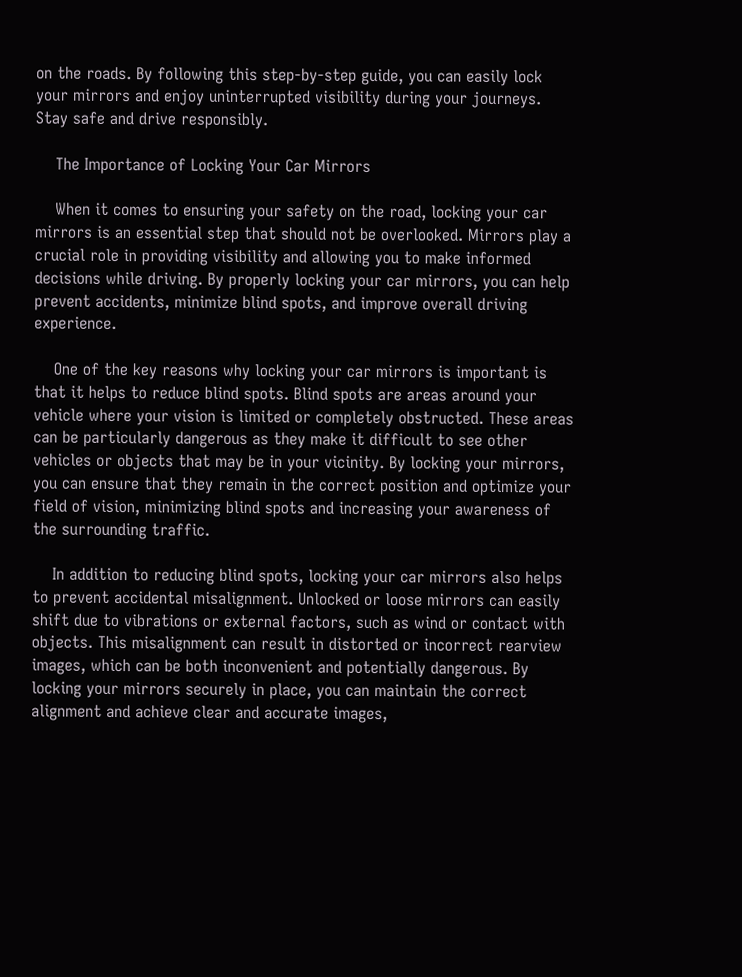on the roads. By following this step-by-step guide, you can easily lock your mirrors and enjoy uninterrupted visibility during your journeys. Stay safe and drive responsibly.

    The Importance of Locking Your Car Mirrors

    When it comes to ensuring your safety on the road, locking your car mirrors is an essential step that should not be overlooked. Mirrors play a crucial role in providing visibility and allowing you to make informed decisions while driving. By properly locking your car mirrors, you can help prevent accidents, minimize blind spots, and improve overall driving experience.

    One of the key reasons why locking your car mirrors is important is that it helps to reduce blind spots. Blind spots are areas around your vehicle where your vision is limited or completely obstructed. These areas can be particularly dangerous as they make it difficult to see other vehicles or objects that may be in your vicinity. By locking your mirrors, you can ensure that they remain in the correct position and optimize your field of vision, minimizing blind spots and increasing your awareness of the surrounding traffic.

    In addition to reducing blind spots, locking your car mirrors also helps to prevent accidental misalignment. Unlocked or loose mirrors can easily shift due to vibrations or external factors, such as wind or contact with objects. This misalignment can result in distorted or incorrect rearview images, which can be both inconvenient and potentially dangerous. By locking your mirrors securely in place, you can maintain the correct alignment and achieve clear and accurate images,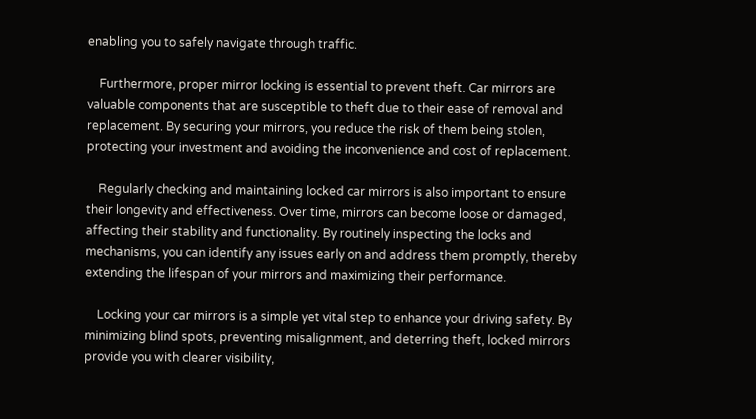enabling you to safely navigate through traffic.

    Furthermore, proper mirror locking is essential to prevent theft. Car mirrors are valuable components that are susceptible to theft due to their ease of removal and replacement. By securing your mirrors, you reduce the risk of them being stolen, protecting your investment and avoiding the inconvenience and cost of replacement.

    Regularly checking and maintaining locked car mirrors is also important to ensure their longevity and effectiveness. Over time, mirrors can become loose or damaged, affecting their stability and functionality. By routinely inspecting the locks and mechanisms, you can identify any issues early on and address them promptly, thereby extending the lifespan of your mirrors and maximizing their performance.

    Locking your car mirrors is a simple yet vital step to enhance your driving safety. By minimizing blind spots, preventing misalignment, and deterring theft, locked mirrors provide you with clearer visibility,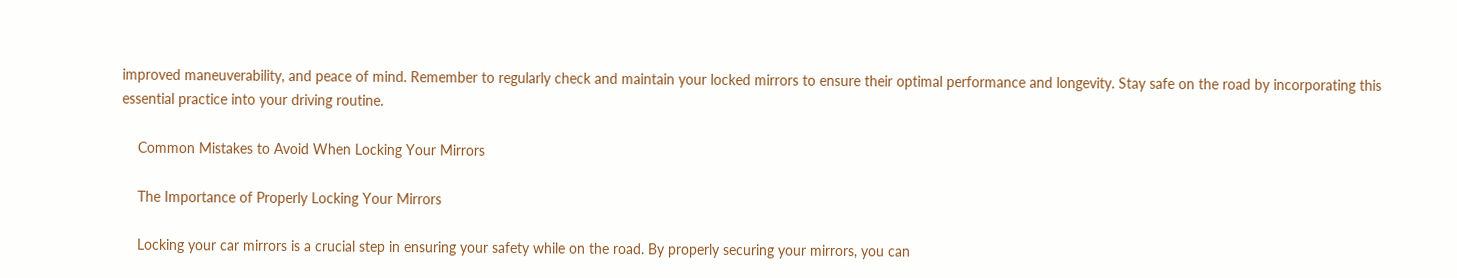improved maneuverability, and peace of mind. Remember to regularly check and maintain your locked mirrors to ensure their optimal performance and longevity. Stay safe on the road by incorporating this essential practice into your driving routine.

    Common Mistakes to Avoid When Locking Your Mirrors

    The Importance of Properly Locking Your Mirrors

    Locking your car mirrors is a crucial step in ensuring your safety while on the road. By properly securing your mirrors, you can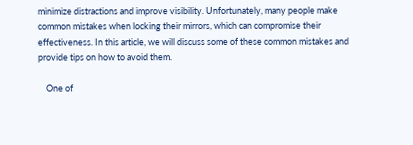minimize distractions and improve visibility. Unfortunately, many people make common mistakes when locking their mirrors, which can compromise their effectiveness. In this article, we will discuss some of these common mistakes and provide tips on how to avoid them.

    One of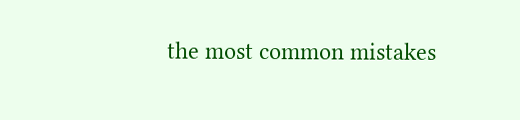the most common mistakes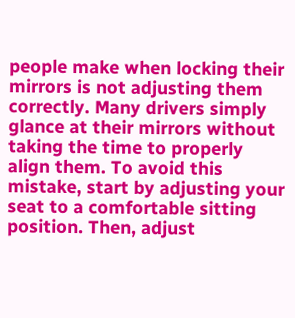people make when locking their mirrors is not adjusting them correctly. Many drivers simply glance at their mirrors without taking the time to properly align them. To avoid this mistake, start by adjusting your seat to a comfortable sitting position. Then, adjust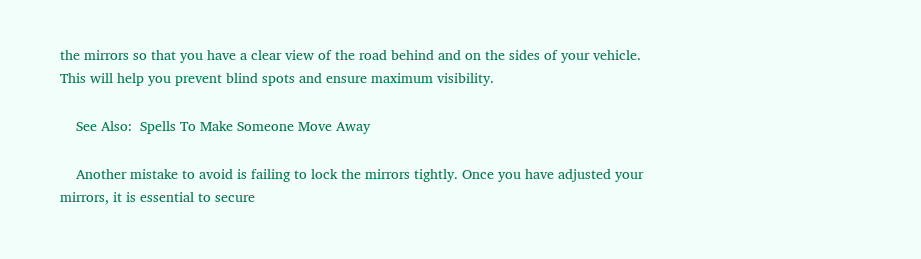the mirrors so that you have a clear view of the road behind and on the sides of your vehicle. This will help you prevent blind spots and ensure maximum visibility.

    See Also:  Spells To Make Someone Move Away

    Another mistake to avoid is failing to lock the mirrors tightly. Once you have adjusted your mirrors, it is essential to secure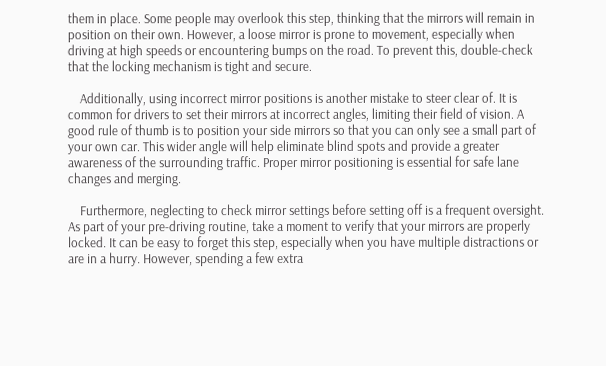them in place. Some people may overlook this step, thinking that the mirrors will remain in position on their own. However, a loose mirror is prone to movement, especially when driving at high speeds or encountering bumps on the road. To prevent this, double-check that the locking mechanism is tight and secure.

    Additionally, using incorrect mirror positions is another mistake to steer clear of. It is common for drivers to set their mirrors at incorrect angles, limiting their field of vision. A good rule of thumb is to position your side mirrors so that you can only see a small part of your own car. This wider angle will help eliminate blind spots and provide a greater awareness of the surrounding traffic. Proper mirror positioning is essential for safe lane changes and merging.

    Furthermore, neglecting to check mirror settings before setting off is a frequent oversight. As part of your pre-driving routine, take a moment to verify that your mirrors are properly locked. It can be easy to forget this step, especially when you have multiple distractions or are in a hurry. However, spending a few extra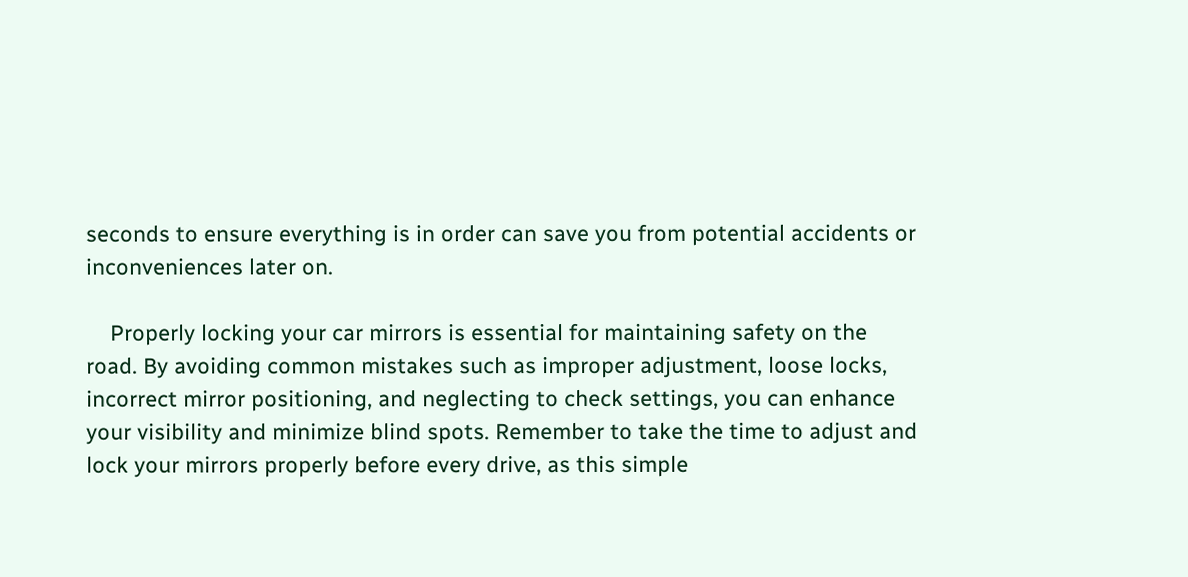seconds to ensure everything is in order can save you from potential accidents or inconveniences later on.

    Properly locking your car mirrors is essential for maintaining safety on the road. By avoiding common mistakes such as improper adjustment, loose locks, incorrect mirror positioning, and neglecting to check settings, you can enhance your visibility and minimize blind spots. Remember to take the time to adjust and lock your mirrors properly before every drive, as this simple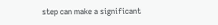step can make a significant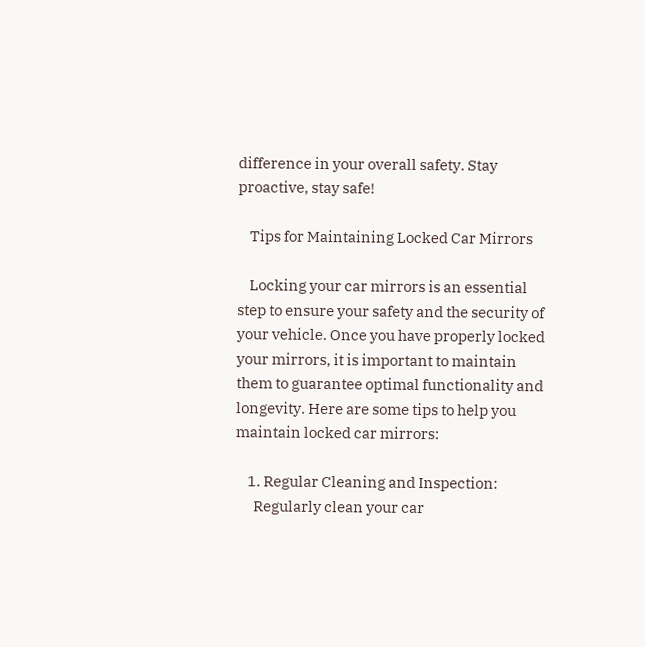difference in your overall safety. Stay proactive, stay safe!

    Tips for Maintaining Locked Car Mirrors

    Locking your car mirrors is an essential step to ensure your safety and the security of your vehicle. Once you have properly locked your mirrors, it is important to maintain them to guarantee optimal functionality and longevity. Here are some tips to help you maintain locked car mirrors:

    1. Regular Cleaning and Inspection:
      Regularly clean your car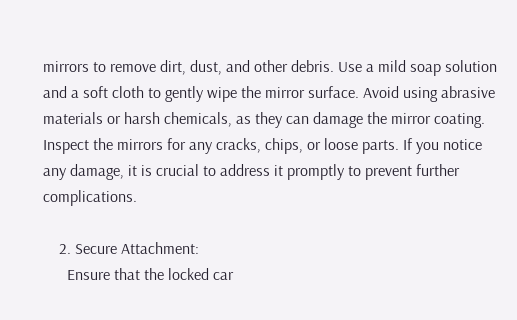mirrors to remove dirt, dust, and other debris. Use a mild soap solution and a soft cloth to gently wipe the mirror surface. Avoid using abrasive materials or harsh chemicals, as they can damage the mirror coating. Inspect the mirrors for any cracks, chips, or loose parts. If you notice any damage, it is crucial to address it promptly to prevent further complications.

    2. Secure Attachment:
      Ensure that the locked car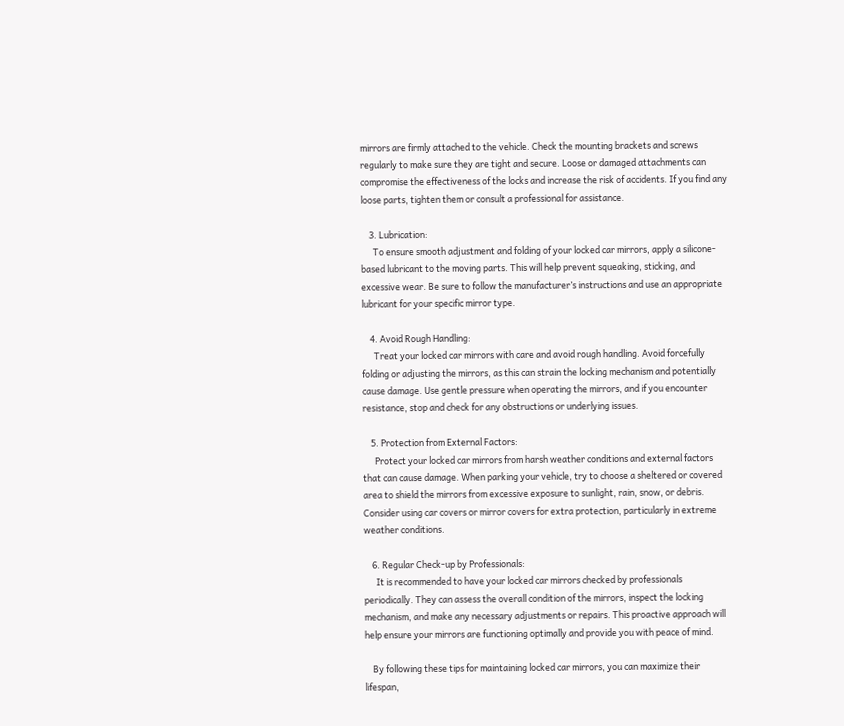mirrors are firmly attached to the vehicle. Check the mounting brackets and screws regularly to make sure they are tight and secure. Loose or damaged attachments can compromise the effectiveness of the locks and increase the risk of accidents. If you find any loose parts, tighten them or consult a professional for assistance.

    3. Lubrication:
      To ensure smooth adjustment and folding of your locked car mirrors, apply a silicone-based lubricant to the moving parts. This will help prevent squeaking, sticking, and excessive wear. Be sure to follow the manufacturer’s instructions and use an appropriate lubricant for your specific mirror type.

    4. Avoid Rough Handling:
      Treat your locked car mirrors with care and avoid rough handling. Avoid forcefully folding or adjusting the mirrors, as this can strain the locking mechanism and potentially cause damage. Use gentle pressure when operating the mirrors, and if you encounter resistance, stop and check for any obstructions or underlying issues.

    5. Protection from External Factors:
      Protect your locked car mirrors from harsh weather conditions and external factors that can cause damage. When parking your vehicle, try to choose a sheltered or covered area to shield the mirrors from excessive exposure to sunlight, rain, snow, or debris. Consider using car covers or mirror covers for extra protection, particularly in extreme weather conditions.

    6. Regular Check-up by Professionals:
      It is recommended to have your locked car mirrors checked by professionals periodically. They can assess the overall condition of the mirrors, inspect the locking mechanism, and make any necessary adjustments or repairs. This proactive approach will help ensure your mirrors are functioning optimally and provide you with peace of mind.

    By following these tips for maintaining locked car mirrors, you can maximize their lifespan,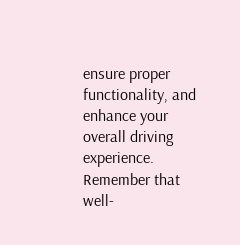ensure proper functionality, and enhance your overall driving experience. Remember that well-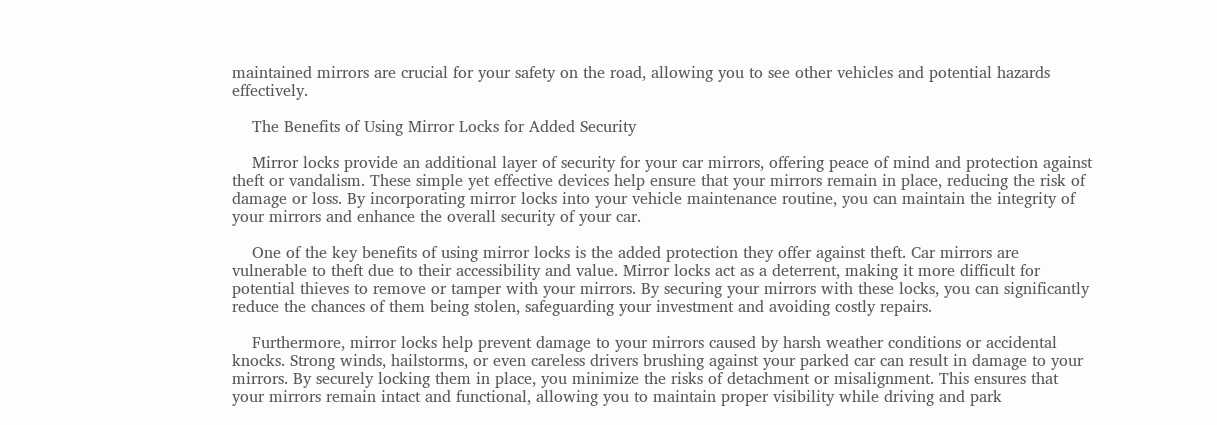maintained mirrors are crucial for your safety on the road, allowing you to see other vehicles and potential hazards effectively.

    The Benefits of Using Mirror Locks for Added Security

    Mirror locks provide an additional layer of security for your car mirrors, offering peace of mind and protection against theft or vandalism. These simple yet effective devices help ensure that your mirrors remain in place, reducing the risk of damage or loss. By incorporating mirror locks into your vehicle maintenance routine, you can maintain the integrity of your mirrors and enhance the overall security of your car.

    One of the key benefits of using mirror locks is the added protection they offer against theft. Car mirrors are vulnerable to theft due to their accessibility and value. Mirror locks act as a deterrent, making it more difficult for potential thieves to remove or tamper with your mirrors. By securing your mirrors with these locks, you can significantly reduce the chances of them being stolen, safeguarding your investment and avoiding costly repairs.

    Furthermore, mirror locks help prevent damage to your mirrors caused by harsh weather conditions or accidental knocks. Strong winds, hailstorms, or even careless drivers brushing against your parked car can result in damage to your mirrors. By securely locking them in place, you minimize the risks of detachment or misalignment. This ensures that your mirrors remain intact and functional, allowing you to maintain proper visibility while driving and park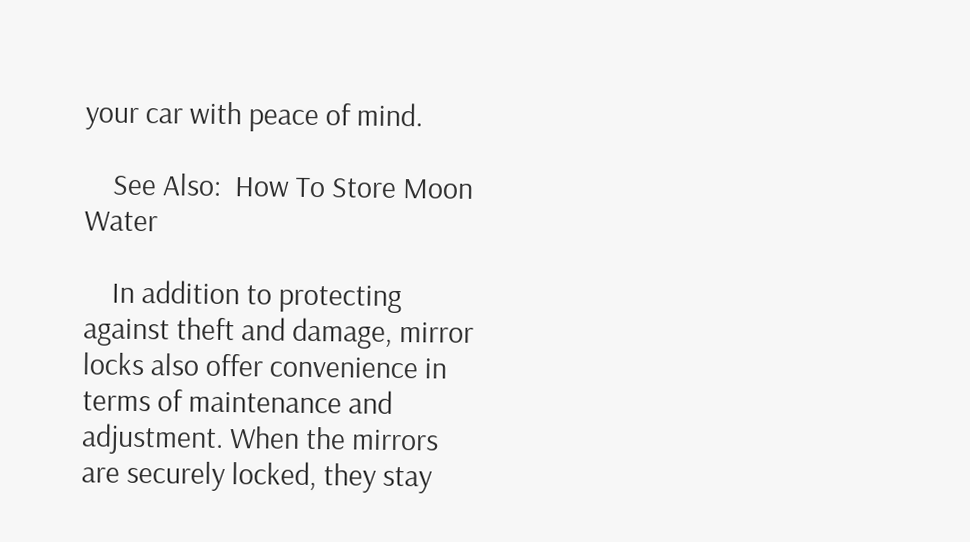your car with peace of mind.

    See Also:  How To Store Moon Water

    In addition to protecting against theft and damage, mirror locks also offer convenience in terms of maintenance and adjustment. When the mirrors are securely locked, they stay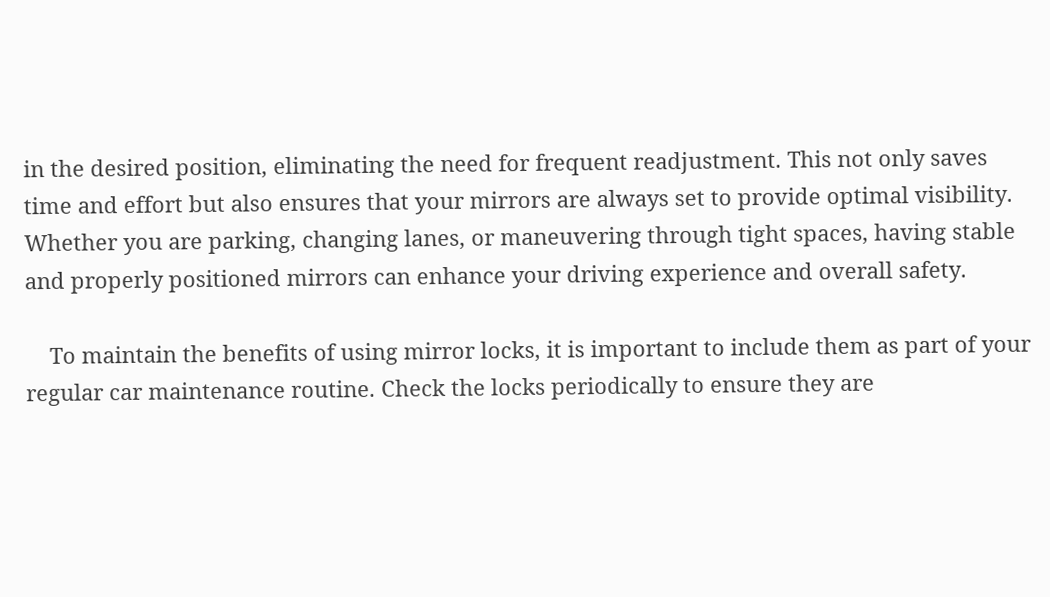in the desired position, eliminating the need for frequent readjustment. This not only saves time and effort but also ensures that your mirrors are always set to provide optimal visibility. Whether you are parking, changing lanes, or maneuvering through tight spaces, having stable and properly positioned mirrors can enhance your driving experience and overall safety.

    To maintain the benefits of using mirror locks, it is important to include them as part of your regular car maintenance routine. Check the locks periodically to ensure they are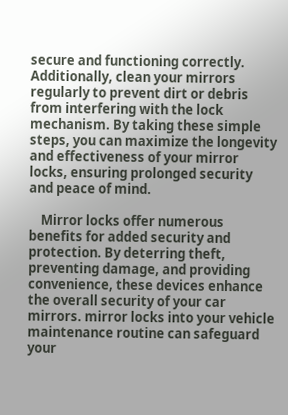secure and functioning correctly. Additionally, clean your mirrors regularly to prevent dirt or debris from interfering with the lock mechanism. By taking these simple steps, you can maximize the longevity and effectiveness of your mirror locks, ensuring prolonged security and peace of mind.

    Mirror locks offer numerous benefits for added security and protection. By deterring theft, preventing damage, and providing convenience, these devices enhance the overall security of your car mirrors. mirror locks into your vehicle maintenance routine can safeguard your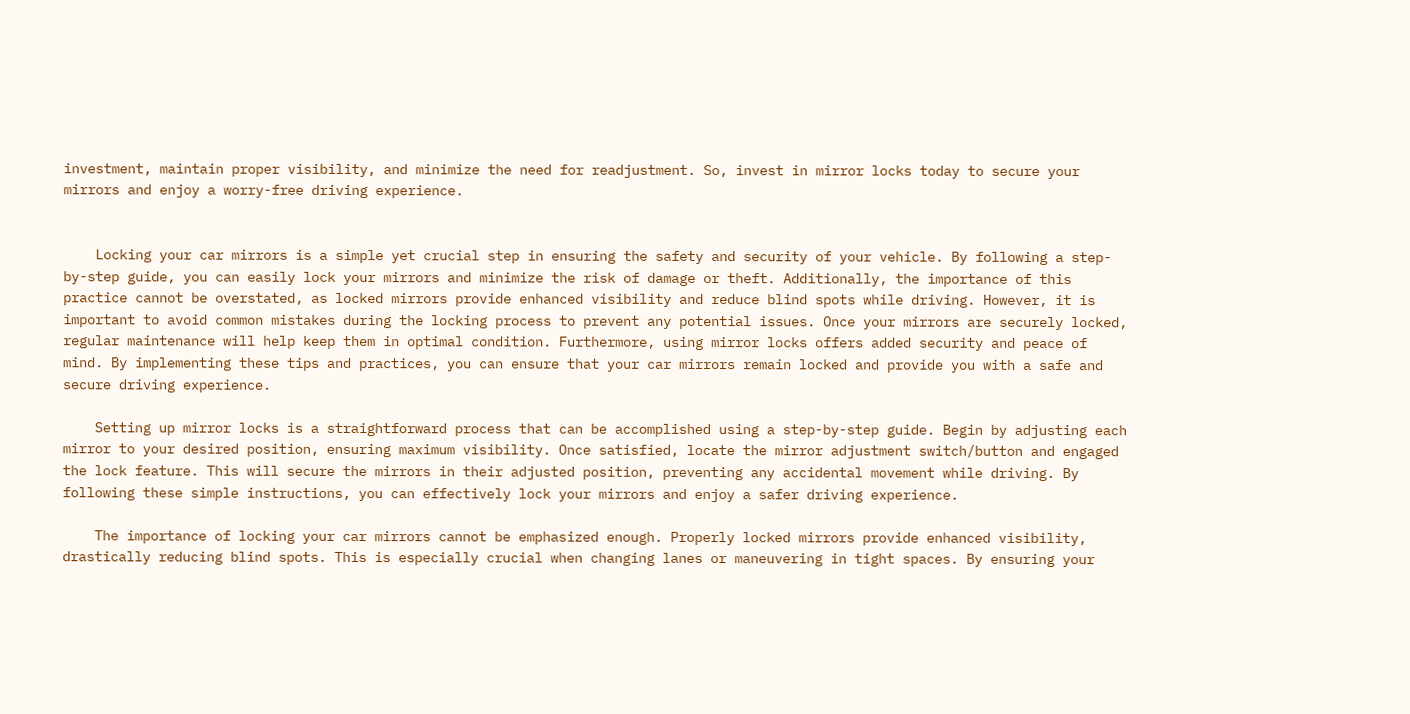investment, maintain proper visibility, and minimize the need for readjustment. So, invest in mirror locks today to secure your mirrors and enjoy a worry-free driving experience.


    Locking your car mirrors is a simple yet crucial step in ensuring the safety and security of your vehicle. By following a step-by-step guide, you can easily lock your mirrors and minimize the risk of damage or theft. Additionally, the importance of this practice cannot be overstated, as locked mirrors provide enhanced visibility and reduce blind spots while driving. However, it is important to avoid common mistakes during the locking process to prevent any potential issues. Once your mirrors are securely locked, regular maintenance will help keep them in optimal condition. Furthermore, using mirror locks offers added security and peace of mind. By implementing these tips and practices, you can ensure that your car mirrors remain locked and provide you with a safe and secure driving experience.

    Setting up mirror locks is a straightforward process that can be accomplished using a step-by-step guide. Begin by adjusting each mirror to your desired position, ensuring maximum visibility. Once satisfied, locate the mirror adjustment switch/button and engaged the lock feature. This will secure the mirrors in their adjusted position, preventing any accidental movement while driving. By following these simple instructions, you can effectively lock your mirrors and enjoy a safer driving experience.

    The importance of locking your car mirrors cannot be emphasized enough. Properly locked mirrors provide enhanced visibility, drastically reducing blind spots. This is especially crucial when changing lanes or maneuvering in tight spaces. By ensuring your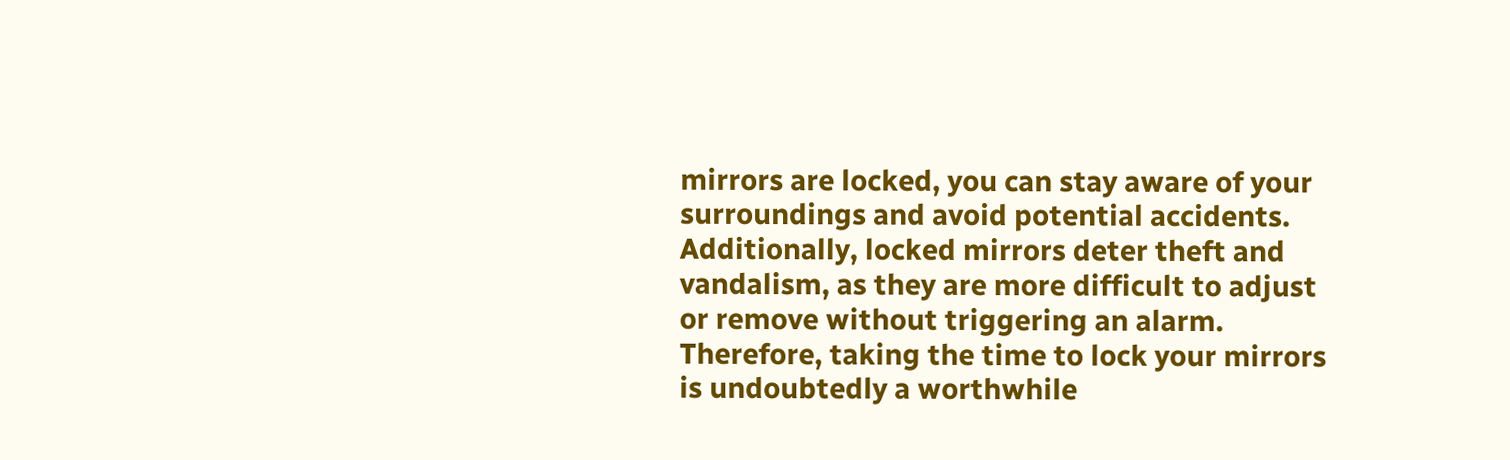mirrors are locked, you can stay aware of your surroundings and avoid potential accidents. Additionally, locked mirrors deter theft and vandalism, as they are more difficult to adjust or remove without triggering an alarm. Therefore, taking the time to lock your mirrors is undoubtedly a worthwhile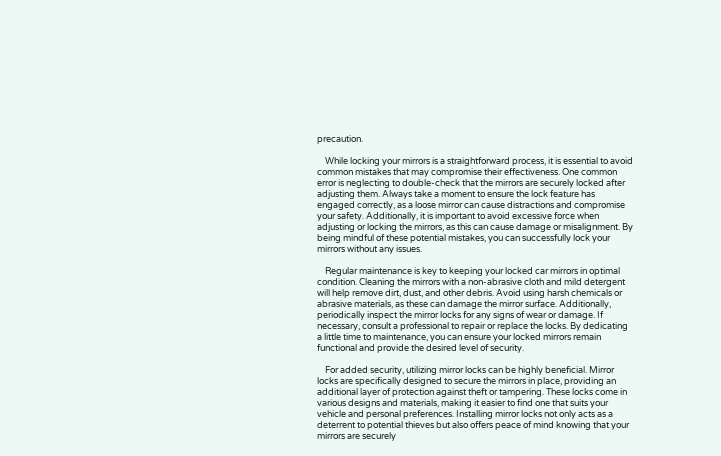precaution.

    While locking your mirrors is a straightforward process, it is essential to avoid common mistakes that may compromise their effectiveness. One common error is neglecting to double-check that the mirrors are securely locked after adjusting them. Always take a moment to ensure the lock feature has engaged correctly, as a loose mirror can cause distractions and compromise your safety. Additionally, it is important to avoid excessive force when adjusting or locking the mirrors, as this can cause damage or misalignment. By being mindful of these potential mistakes, you can successfully lock your mirrors without any issues.

    Regular maintenance is key to keeping your locked car mirrors in optimal condition. Cleaning the mirrors with a non-abrasive cloth and mild detergent will help remove dirt, dust, and other debris. Avoid using harsh chemicals or abrasive materials, as these can damage the mirror surface. Additionally, periodically inspect the mirror locks for any signs of wear or damage. If necessary, consult a professional to repair or replace the locks. By dedicating a little time to maintenance, you can ensure your locked mirrors remain functional and provide the desired level of security.

    For added security, utilizing mirror locks can be highly beneficial. Mirror locks are specifically designed to secure the mirrors in place, providing an additional layer of protection against theft or tampering. These locks come in various designs and materials, making it easier to find one that suits your vehicle and personal preferences. Installing mirror locks not only acts as a deterrent to potential thieves but also offers peace of mind knowing that your mirrors are securely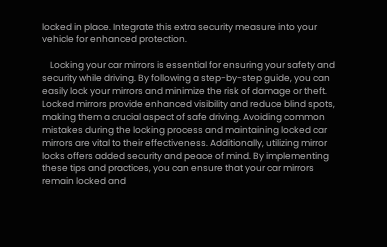locked in place. Integrate this extra security measure into your vehicle for enhanced protection.

    Locking your car mirrors is essential for ensuring your safety and security while driving. By following a step-by-step guide, you can easily lock your mirrors and minimize the risk of damage or theft. Locked mirrors provide enhanced visibility and reduce blind spots, making them a crucial aspect of safe driving. Avoiding common mistakes during the locking process and maintaining locked car mirrors are vital to their effectiveness. Additionally, utilizing mirror locks offers added security and peace of mind. By implementing these tips and practices, you can ensure that your car mirrors remain locked and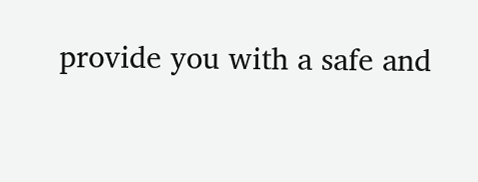provide you with a safe and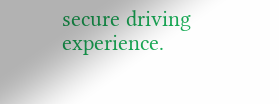secure driving experience.